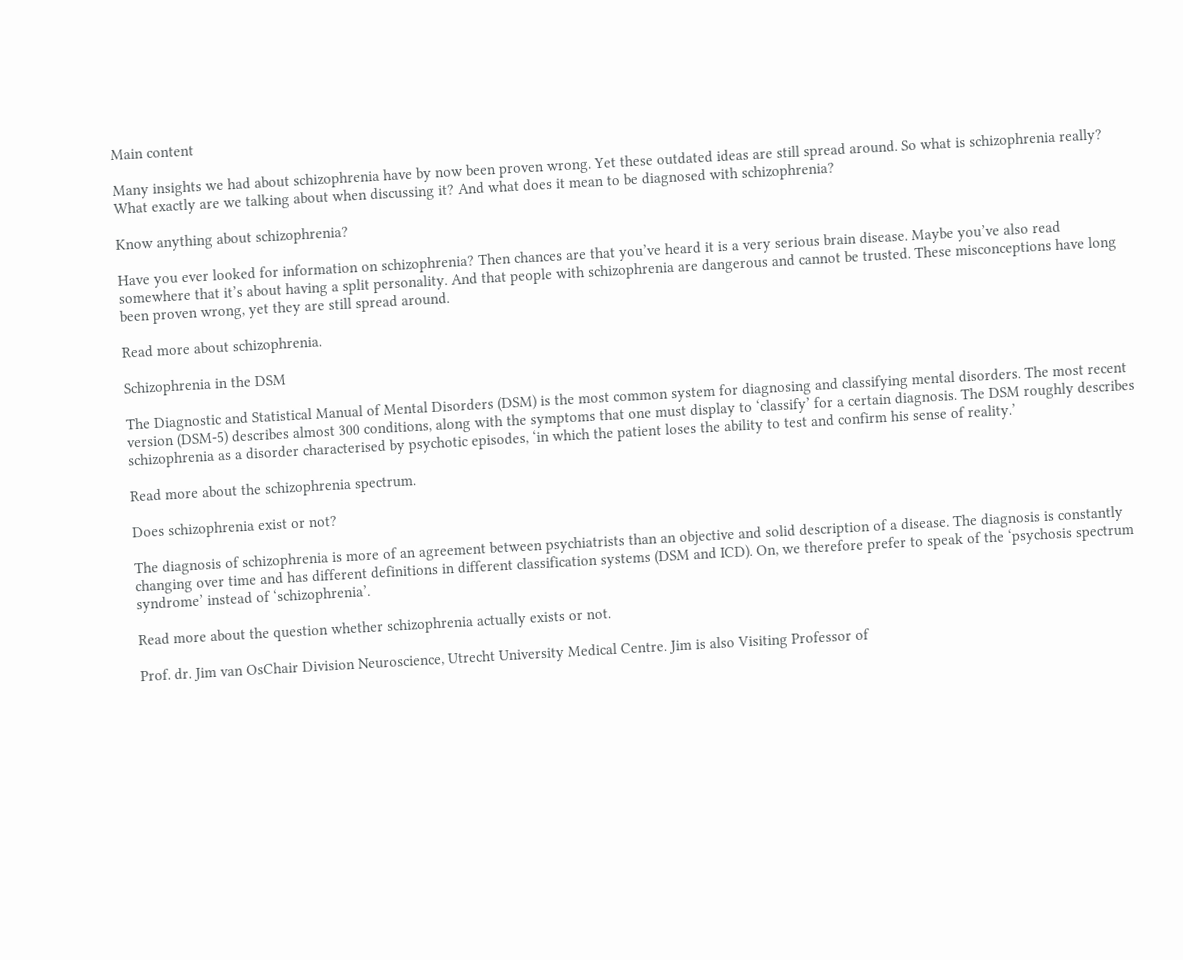Main content

Many insights we had about schizophrenia have by now been proven wrong. Yet these outdated ideas are still spread around. So what is schizophrenia really? What exactly are we talking about when discussing it? And what does it mean to be diagnosed with schizophrenia?

Know anything about schizophrenia?

Have you ever looked for information on schizophrenia? Then chances are that you’ve heard it is a very serious brain disease. Maybe you’ve also read somewhere that it’s about having a split personality. And that people with schizophrenia are dangerous and cannot be trusted. These misconceptions have long been proven wrong, yet they are still spread around.

Read more about schizophrenia.

Schizophrenia in the DSM

The Diagnostic and Statistical Manual of Mental Disorders (DSM) is the most common system for diagnosing and classifying mental disorders. The most recent version (DSM-5) describes almost 300 conditions, along with the symptoms that one must display to ‘classify’ for a certain diagnosis. The DSM roughly describes schizophrenia as a disorder characterised by psychotic episodes, ‘in which the patient loses the ability to test and confirm his sense of reality.’

Read more about the schizophrenia spectrum.

Does schizophrenia exist or not?

The diagnosis of schizophrenia is more of an agreement between psychiatrists than an objective and solid description of a disease. The diagnosis is constantly changing over time and has different definitions in different classification systems (DSM and ICD). On, we therefore prefer to speak of the ‘psychosis spectrum syndrome’ instead of ‘schizophrenia’.

Read more about the question whether schizophrenia actually exists or not.

Prof. dr. Jim van OsChair Division Neuroscience, Utrecht University Medical Centre. Jim is also Visiting Professor of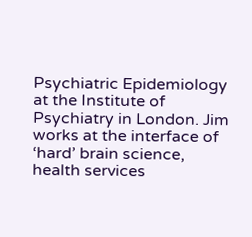Psychiatric Epidemiology at the Institute of Psychiatry in London. Jim works at the interface of ‘hard’ brain science, health services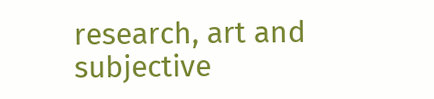research, art and subjective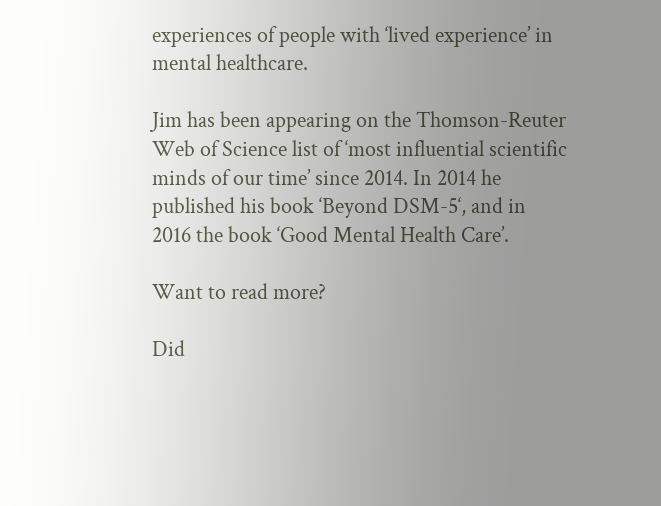experiences of people with ‘lived experience’ in mental healthcare.

Jim has been appearing on the Thomson-Reuter Web of Science list of ‘most influential scientific minds of our time’ since 2014. In 2014 he published his book ‘Beyond DSM-5‘, and in 2016 the book ‘Good Mental Health Care’.

Want to read more?

Did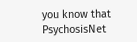you know that PsychosisNet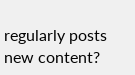regularly posts new content?